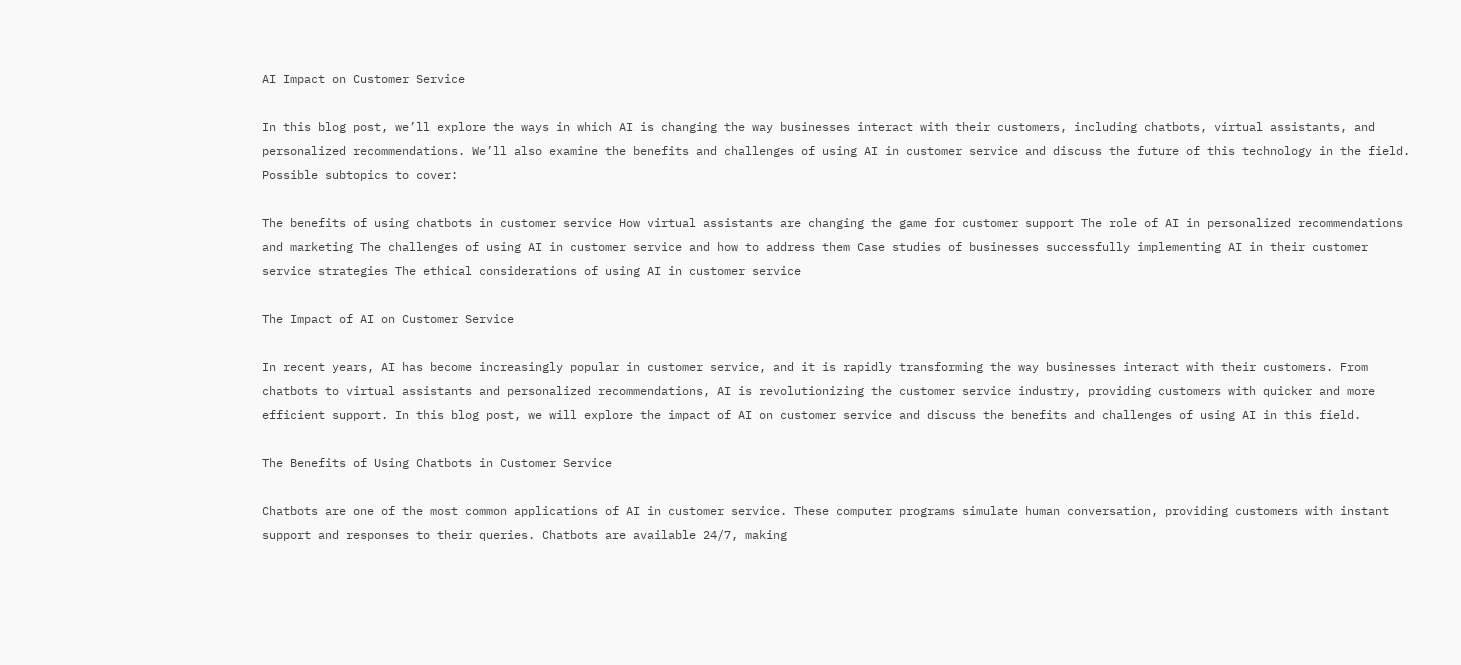AI Impact on Customer Service

In this blog post, we’ll explore the ways in which AI is changing the way businesses interact with their customers, including chatbots, virtual assistants, and personalized recommendations. We’ll also examine the benefits and challenges of using AI in customer service and discuss the future of this technology in the field. Possible subtopics to cover:

The benefits of using chatbots in customer service How virtual assistants are changing the game for customer support The role of AI in personalized recommendations and marketing The challenges of using AI in customer service and how to address them Case studies of businesses successfully implementing AI in their customer service strategies The ethical considerations of using AI in customer service

The Impact of AI on Customer Service

In recent years, AI has become increasingly popular in customer service, and it is rapidly transforming the way businesses interact with their customers. From chatbots to virtual assistants and personalized recommendations, AI is revolutionizing the customer service industry, providing customers with quicker and more efficient support. In this blog post, we will explore the impact of AI on customer service and discuss the benefits and challenges of using AI in this field.

The Benefits of Using Chatbots in Customer Service

Chatbots are one of the most common applications of AI in customer service. These computer programs simulate human conversation, providing customers with instant support and responses to their queries. Chatbots are available 24/7, making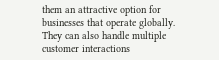them an attractive option for businesses that operate globally. They can also handle multiple customer interactions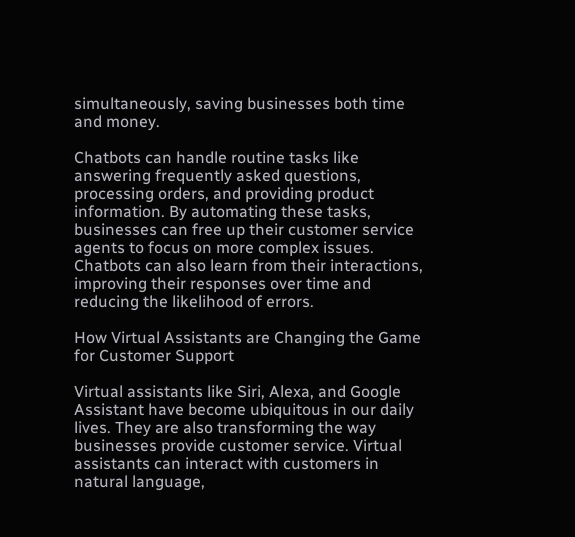simultaneously, saving businesses both time and money.

Chatbots can handle routine tasks like answering frequently asked questions, processing orders, and providing product information. By automating these tasks, businesses can free up their customer service agents to focus on more complex issues. Chatbots can also learn from their interactions, improving their responses over time and reducing the likelihood of errors.

How Virtual Assistants are Changing the Game for Customer Support

Virtual assistants like Siri, Alexa, and Google Assistant have become ubiquitous in our daily lives. They are also transforming the way businesses provide customer service. Virtual assistants can interact with customers in natural language,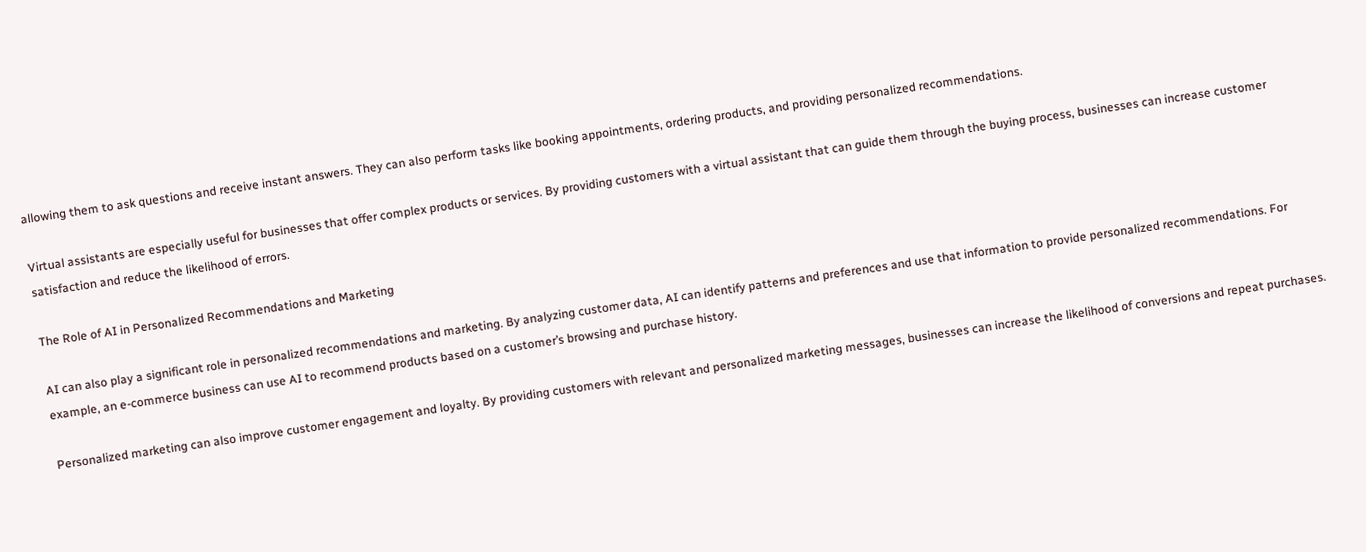allowing them to ask questions and receive instant answers. They can also perform tasks like booking appointments, ordering products, and providing personalized recommendations.

Virtual assistants are especially useful for businesses that offer complex products or services. By providing customers with a virtual assistant that can guide them through the buying process, businesses can increase customer satisfaction and reduce the likelihood of errors.

The Role of AI in Personalized Recommendations and Marketing

AI can also play a significant role in personalized recommendations and marketing. By analyzing customer data, AI can identify patterns and preferences and use that information to provide personalized recommendations. For example, an e-commerce business can use AI to recommend products based on a customer’s browsing and purchase history.

Personalized marketing can also improve customer engagement and loyalty. By providing customers with relevant and personalized marketing messages, businesses can increase the likelihood of conversions and repeat purchases.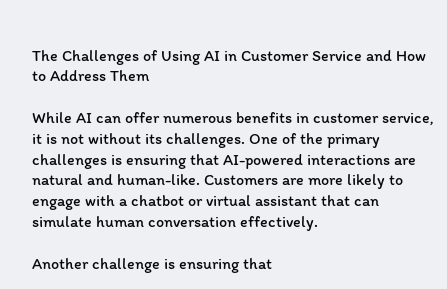The Challenges of Using AI in Customer Service and How to Address Them

While AI can offer numerous benefits in customer service, it is not without its challenges. One of the primary challenges is ensuring that AI-powered interactions are natural and human-like. Customers are more likely to engage with a chatbot or virtual assistant that can simulate human conversation effectively.

Another challenge is ensuring that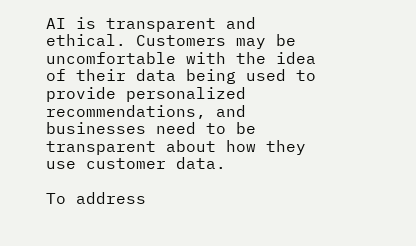AI is transparent and ethical. Customers may be uncomfortable with the idea of their data being used to provide personalized recommendations, and businesses need to be transparent about how they use customer data.

To address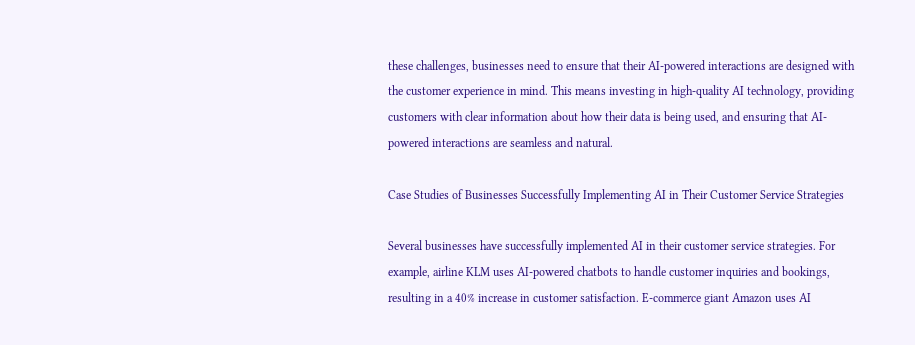these challenges, businesses need to ensure that their AI-powered interactions are designed with the customer experience in mind. This means investing in high-quality AI technology, providing customers with clear information about how their data is being used, and ensuring that AI-powered interactions are seamless and natural.

Case Studies of Businesses Successfully Implementing AI in Their Customer Service Strategies

Several businesses have successfully implemented AI in their customer service strategies. For example, airline KLM uses AI-powered chatbots to handle customer inquiries and bookings, resulting in a 40% increase in customer satisfaction. E-commerce giant Amazon uses AI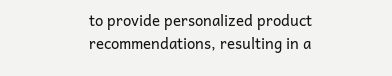to provide personalized product recommendations, resulting in a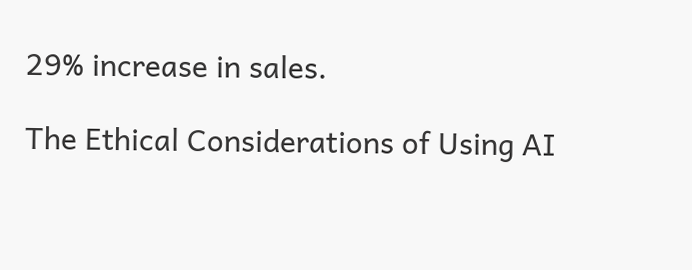29% increase in sales.

The Ethical Considerations of Using AI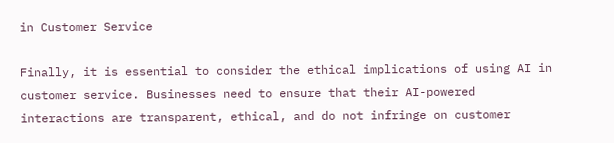in Customer Service

Finally, it is essential to consider the ethical implications of using AI in customer service. Businesses need to ensure that their AI-powered interactions are transparent, ethical, and do not infringe on customer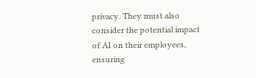privacy. They must also consider the potential impact of AI on their employees, ensuring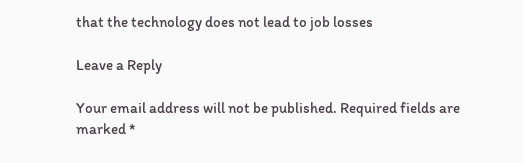that the technology does not lead to job losses

Leave a Reply

Your email address will not be published. Required fields are marked *